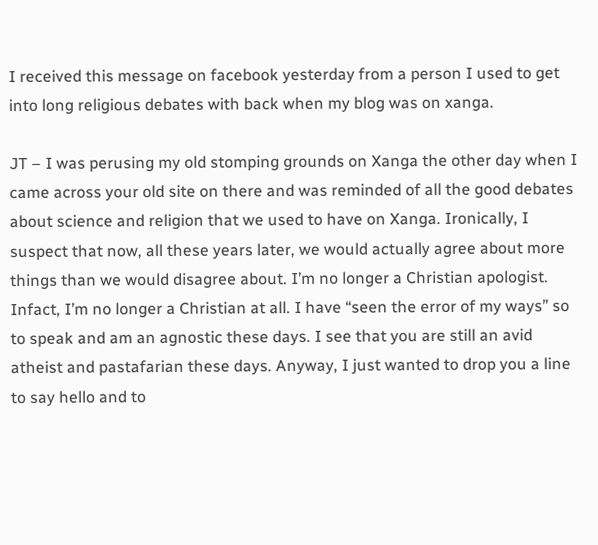I received this message on facebook yesterday from a person I used to get into long religious debates with back when my blog was on xanga.

JT – I was perusing my old stomping grounds on Xanga the other day when I came across your old site on there and was reminded of all the good debates about science and religion that we used to have on Xanga. Ironically, I suspect that now, all these years later, we would actually agree about more things than we would disagree about. I’m no longer a Christian apologist. Infact, I’m no longer a Christian at all. I have “seen the error of my ways” so to speak and am an agnostic these days. I see that you are still an avid atheist and pastafarian these days. Anyway, I just wanted to drop you a line to say hello and to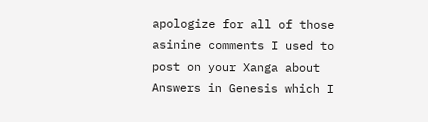apologize for all of those asinine comments I used to post on your Xanga about Answers in Genesis which I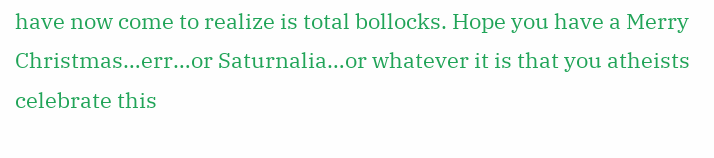have now come to realize is total bollocks. Hope you have a Merry Christmas…err…or Saturnalia…or whatever it is that you atheists celebrate this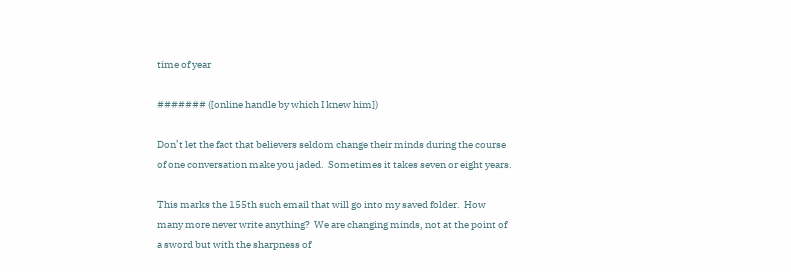time of year

####### ([online handle by which I knew him])

Don’t let the fact that believers seldom change their minds during the course of one conversation make you jaded.  Sometimes it takes seven or eight years.

This marks the 155th such email that will go into my saved folder.  How many more never write anything?  We are changing minds, not at the point of a sword but with the sharpness of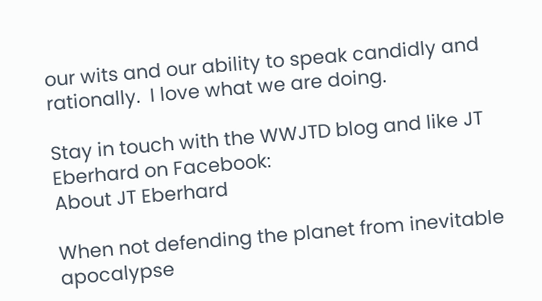our wits and our ability to speak candidly and rationally.  I love what we are doing.

Stay in touch with the WWJTD blog and like JT Eberhard on Facebook:
About JT Eberhard

When not defending the planet from inevitable apocalypse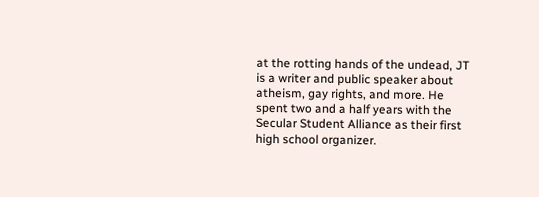at the rotting hands of the undead, JT is a writer and public speaker about atheism, gay rights, and more. He spent two and a half years with the Secular Student Alliance as their first high school organizer.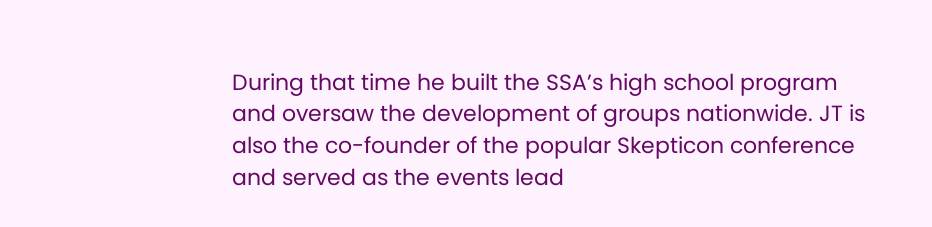During that time he built the SSA’s high school program and oversaw the development of groups nationwide. JT is also the co-founder of the popular Skepticon conference and served as the events lead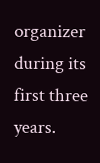organizer during its first three years.